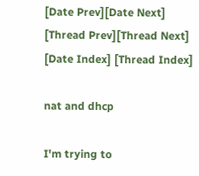[Date Prev][Date Next] [Thread Prev][Thread Next] [Date Index] [Thread Index]

nat and dhcp

I'm trying to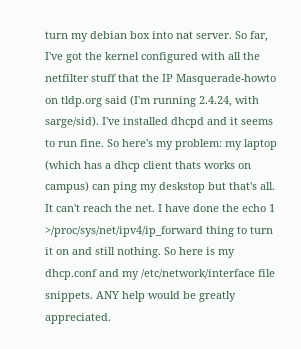turn my debian box into nat server. So far, I've got the kernel configured with all the netfilter stuff that the IP Masquerade-howto on tldp.org said (I'm running 2.4.24, with sarge/sid). I've installed dhcpd and it seems to run fine. So here's my problem: my laptop (which has a dhcp client thats works on campus) can ping my deskstop but that's all. It can't reach the net. I have done the echo 1 >/proc/sys/net/ipv4/ip_forward thing to turn it on and still nothing. So here is my dhcp.conf and my /etc/network/interface file snippets. ANY help would be greatly appreciated.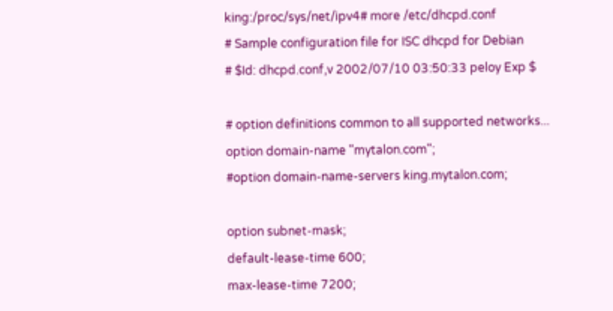king:/proc/sys/net/ipv4# more /etc/dhcpd.conf
# Sample configuration file for ISC dhcpd for Debian
# $Id: dhcpd.conf,v 2002/07/10 03:50:33 peloy Exp $

# option definitions common to all supported networks...
option domain-name "mytalon.com";
#option domain-name-servers king.mytalon.com;

option subnet-mask;
default-lease-time 600;
max-lease-time 7200;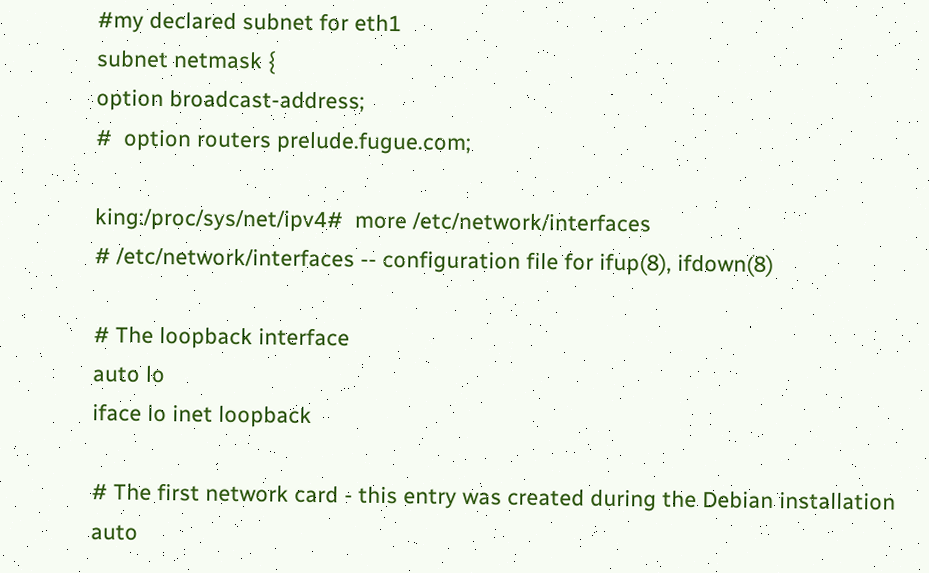#my declared subnet for eth1
subnet netmask {
option broadcast-address;
#  option routers prelude.fugue.com;

king:/proc/sys/net/ipv4#  more /etc/network/interfaces
# /etc/network/interfaces -- configuration file for ifup(8), ifdown(8)

# The loopback interface
auto lo
iface lo inet loopback

# The first network card - this entry was created during the Debian installation
auto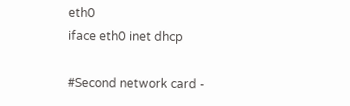eth0
iface eth0 inet dhcp

#Second network card -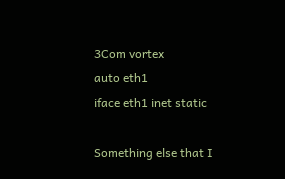3Com vortex
auto eth1
iface eth1 inet static

Something else that I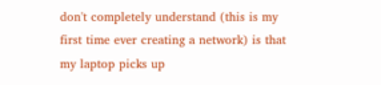don't completely understand (this is my first time ever creating a network) is that my laptop picks up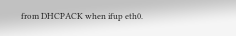from DHCPACK when ifup eth0.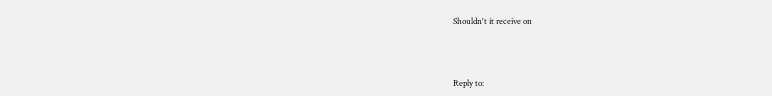Shouldn't it receive on



Reply to: